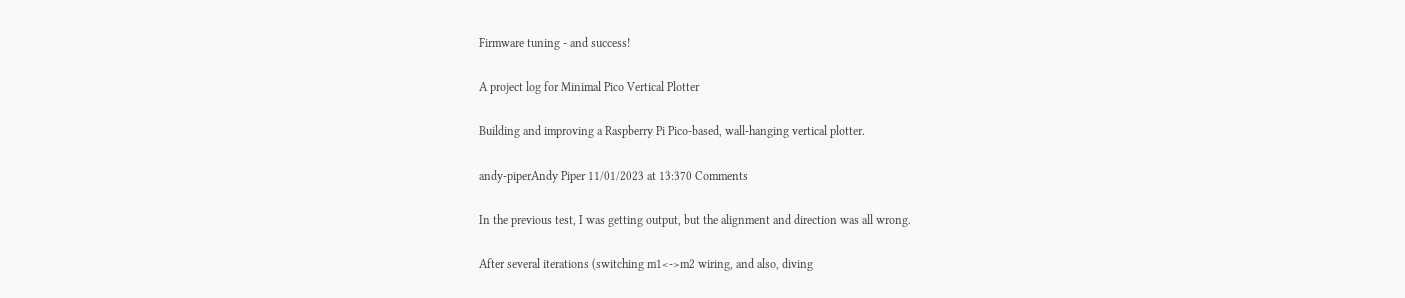Firmware tuning - and success!

A project log for Minimal Pico Vertical Plotter

Building and improving a Raspberry Pi Pico-based, wall-hanging vertical plotter.

andy-piperAndy Piper 11/01/2023 at 13:370 Comments

In the previous test, I was getting output, but the alignment and direction was all wrong.

After several iterations (switching m1<->m2 wiring, and also, diving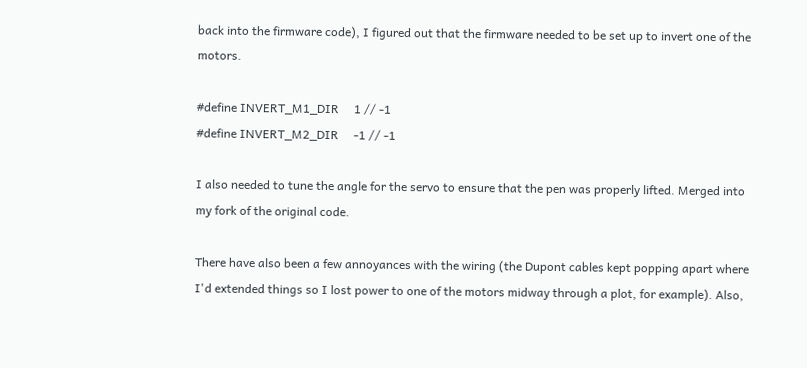back into the firmware code), I figured out that the firmware needed to be set up to invert one of the motors.

#define INVERT_M1_DIR     1 // -1
#define INVERT_M2_DIR     -1 // -1

I also needed to tune the angle for the servo to ensure that the pen was properly lifted. Merged into my fork of the original code.

There have also been a few annoyances with the wiring (the Dupont cables kept popping apart where I'd extended things so I lost power to one of the motors midway through a plot, for example). Also,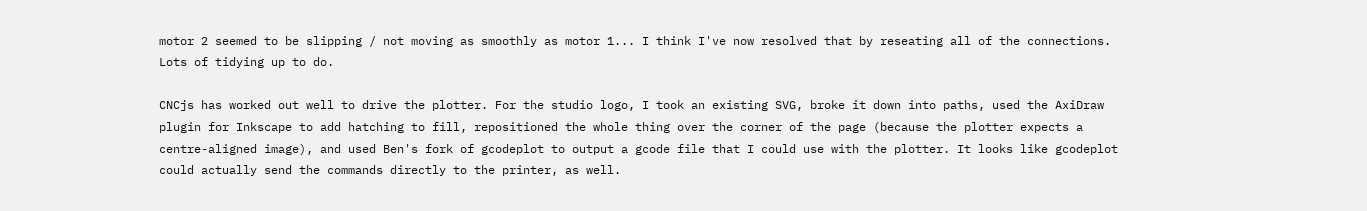motor 2 seemed to be slipping / not moving as smoothly as motor 1... I think I've now resolved that by reseating all of the connections. Lots of tidying up to do.

CNCjs has worked out well to drive the plotter. For the studio logo, I took an existing SVG, broke it down into paths, used the AxiDraw plugin for Inkscape to add hatching to fill, repositioned the whole thing over the corner of the page (because the plotter expects a centre-aligned image), and used Ben's fork of gcodeplot to output a gcode file that I could use with the plotter. It looks like gcodeplot could actually send the commands directly to the printer, as well.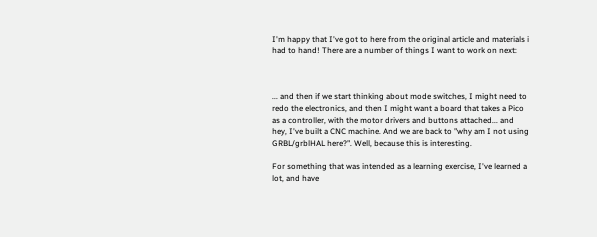I'm happy that I've got to here from the original article and materials i had to hand! There are a number of things I want to work on next:



... and then if we start thinking about mode switches, I might need to redo the electronics, and then I might want a board that takes a Pico as a controller, with the motor drivers and buttons attached... and hey, I've built a CNC machine. And we are back to "why am I not using GRBL/grblHAL here?". Well, because this is interesting.

For something that was intended as a learning exercise, I've learned a lot, and have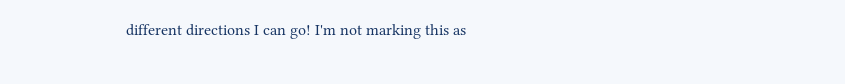different directions I can go! I'm not marking this as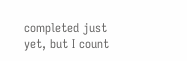completed just yet, but I count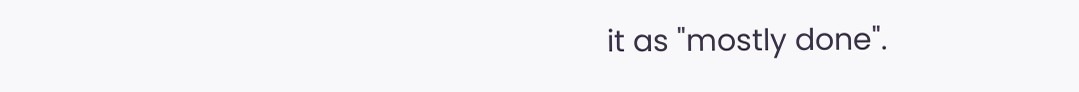it as "mostly done".